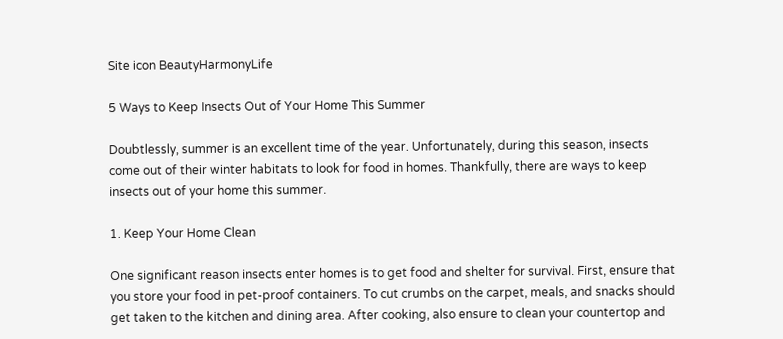Site icon BeautyHarmonyLife

5 Ways to Keep Insects Out of Your Home This Summer

Doubtlessly, summer is an excellent time of the year. Unfortunately, during this season, insects come out of their winter habitats to look for food in homes. Thankfully, there are ways to keep insects out of your home this summer.

1. Keep Your Home Clean

One significant reason insects enter homes is to get food and shelter for survival. First, ensure that you store your food in pet-proof containers. To cut crumbs on the carpet, meals, and snacks should get taken to the kitchen and dining area. After cooking, also ensure to clean your countertop and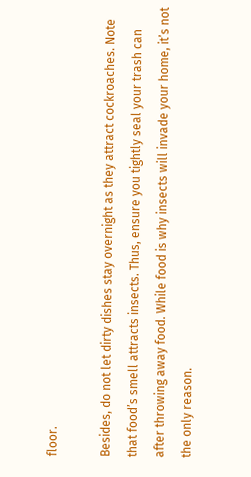floor.

Besides, do not let dirty dishes stay overnight as they attract cockroaches. Note that food’s smell attracts insects. Thus, ensure you tightly seal your trash can after throwing away food. While food is why insects will invade your home, it’s not the only reason.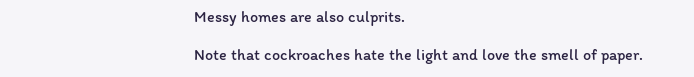Messy homes are also culprits.

Note that cockroaches hate the light and love the smell of paper.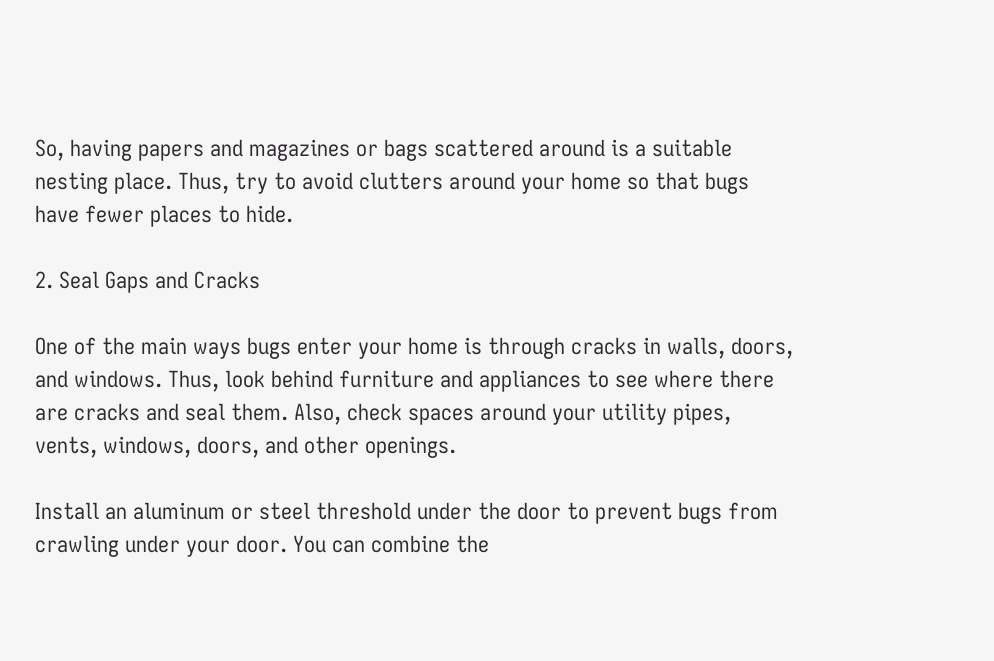So, having papers and magazines or bags scattered around is a suitable nesting place. Thus, try to avoid clutters around your home so that bugs have fewer places to hide.

2. Seal Gaps and Cracks

One of the main ways bugs enter your home is through cracks in walls, doors, and windows. Thus, look behind furniture and appliances to see where there are cracks and seal them. Also, check spaces around your utility pipes, vents, windows, doors, and other openings.

Install an aluminum or steel threshold under the door to prevent bugs from crawling under your door. You can combine the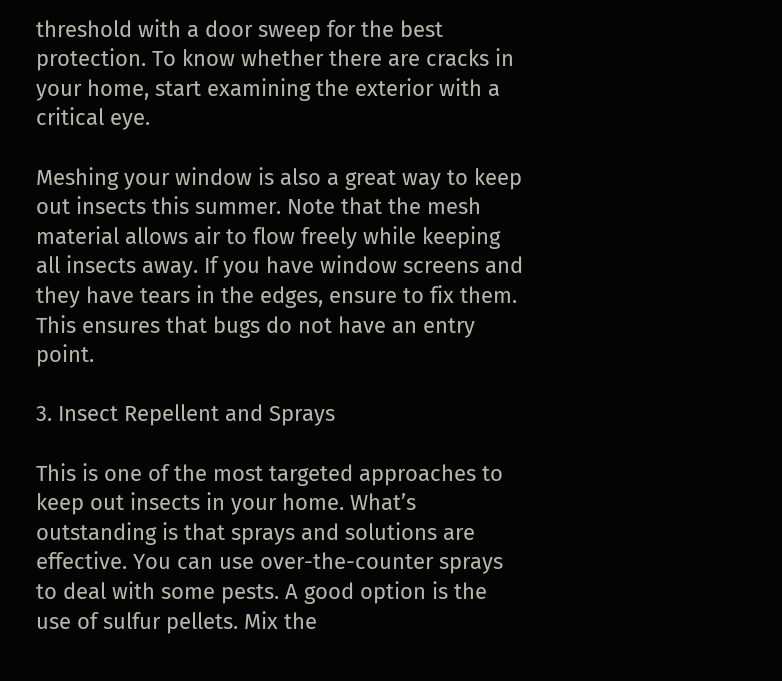threshold with a door sweep for the best protection. To know whether there are cracks in your home, start examining the exterior with a critical eye.

Meshing your window is also a great way to keep out insects this summer. Note that the mesh material allows air to flow freely while keeping all insects away. If you have window screens and they have tears in the edges, ensure to fix them. This ensures that bugs do not have an entry point.

3. Insect Repellent and Sprays

This is one of the most targeted approaches to keep out insects in your home. What’s outstanding is that sprays and solutions are effective. You can use over-the-counter sprays to deal with some pests. A good option is the use of sulfur pellets. Mix the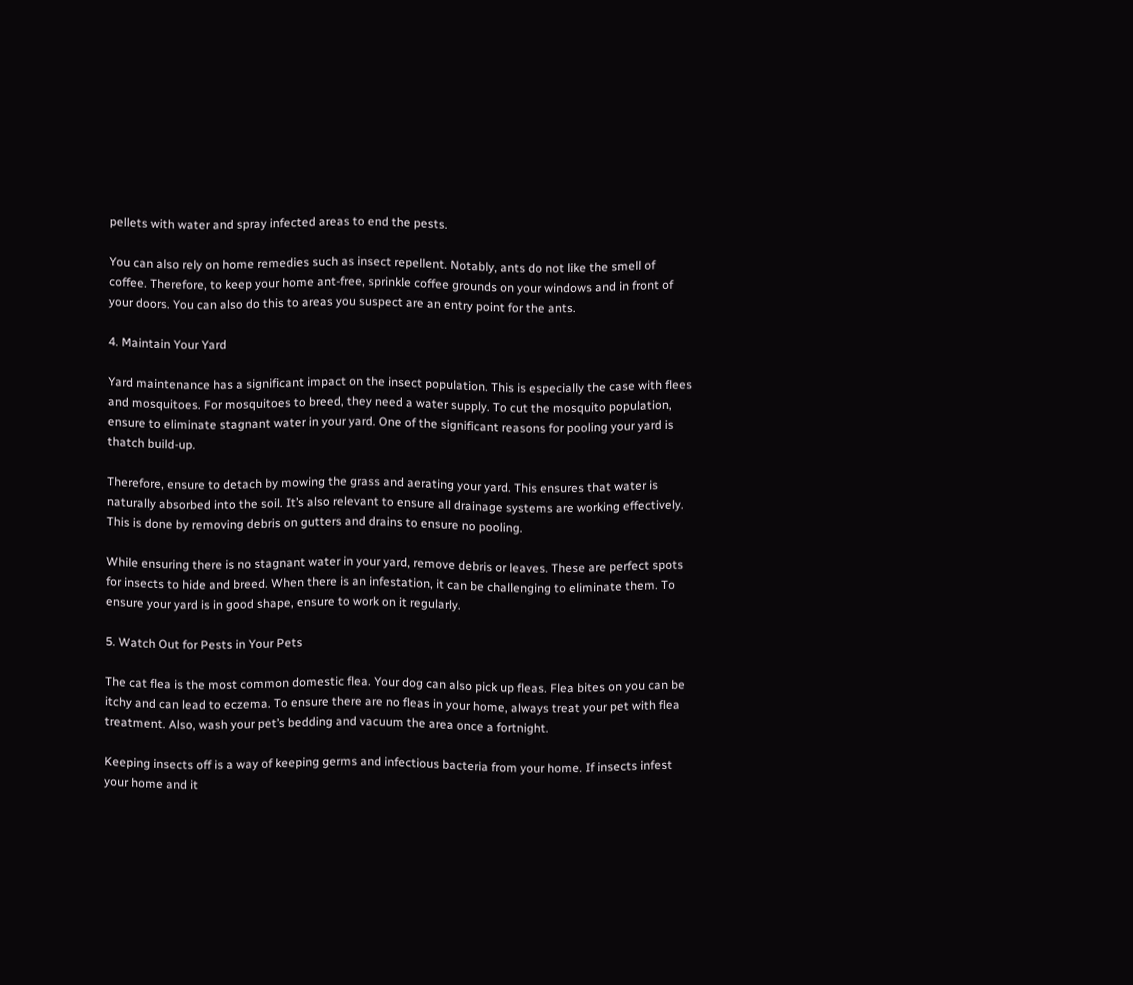pellets with water and spray infected areas to end the pests.

You can also rely on home remedies such as insect repellent. Notably, ants do not like the smell of coffee. Therefore, to keep your home ant-free, sprinkle coffee grounds on your windows and in front of your doors. You can also do this to areas you suspect are an entry point for the ants.

4. Maintain Your Yard

Yard maintenance has a significant impact on the insect population. This is especially the case with flees and mosquitoes. For mosquitoes to breed, they need a water supply. To cut the mosquito population, ensure to eliminate stagnant water in your yard. One of the significant reasons for pooling your yard is thatch build-up.

Therefore, ensure to detach by mowing the grass and aerating your yard. This ensures that water is naturally absorbed into the soil. It’s also relevant to ensure all drainage systems are working effectively. This is done by removing debris on gutters and drains to ensure no pooling.

While ensuring there is no stagnant water in your yard, remove debris or leaves. These are perfect spots for insects to hide and breed. When there is an infestation, it can be challenging to eliminate them. To ensure your yard is in good shape, ensure to work on it regularly.

5. Watch Out for Pests in Your Pets

The cat flea is the most common domestic flea. Your dog can also pick up fleas. Flea bites on you can be itchy and can lead to eczema. To ensure there are no fleas in your home, always treat your pet with flea treatment. Also, wash your pet’s bedding and vacuum the area once a fortnight.

Keeping insects off is a way of keeping germs and infectious bacteria from your home. If insects infest your home and it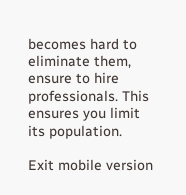becomes hard to eliminate them, ensure to hire professionals. This ensures you limit its population.

Exit mobile version